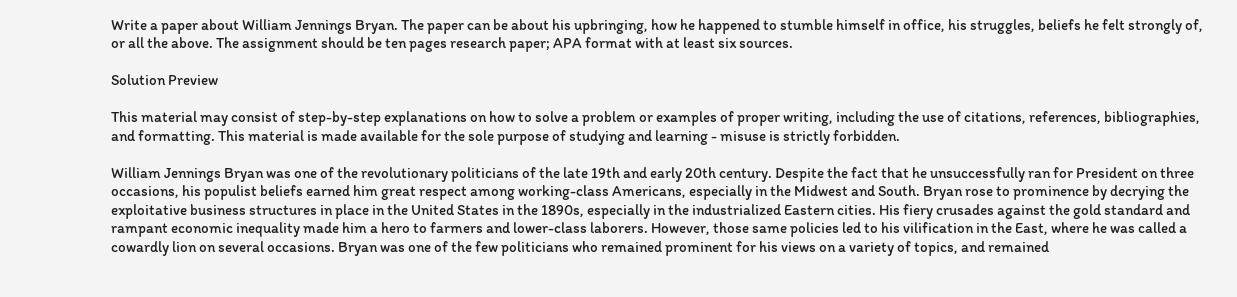Write a paper about William Jennings Bryan. The paper can be about his upbringing, how he happened to stumble himself in office, his struggles, beliefs he felt strongly of, or all the above. The assignment should be ten pages research paper; APA format with at least six sources.

Solution Preview

This material may consist of step-by-step explanations on how to solve a problem or examples of proper writing, including the use of citations, references, bibliographies, and formatting. This material is made available for the sole purpose of studying and learning - misuse is strictly forbidden.

William Jennings Bryan was one of the revolutionary politicians of the late 19th and early 20th century. Despite the fact that he unsuccessfully ran for President on three occasions, his populist beliefs earned him great respect among working-class Americans, especially in the Midwest and South. Bryan rose to prominence by decrying the exploitative business structures in place in the United States in the 1890s, especially in the industrialized Eastern cities. His fiery crusades against the gold standard and rampant economic inequality made him a hero to farmers and lower-class laborers. However, those same policies led to his vilification in the East, where he was called a cowardly lion on several occasions. Bryan was one of the few politicians who remained prominent for his views on a variety of topics, and remained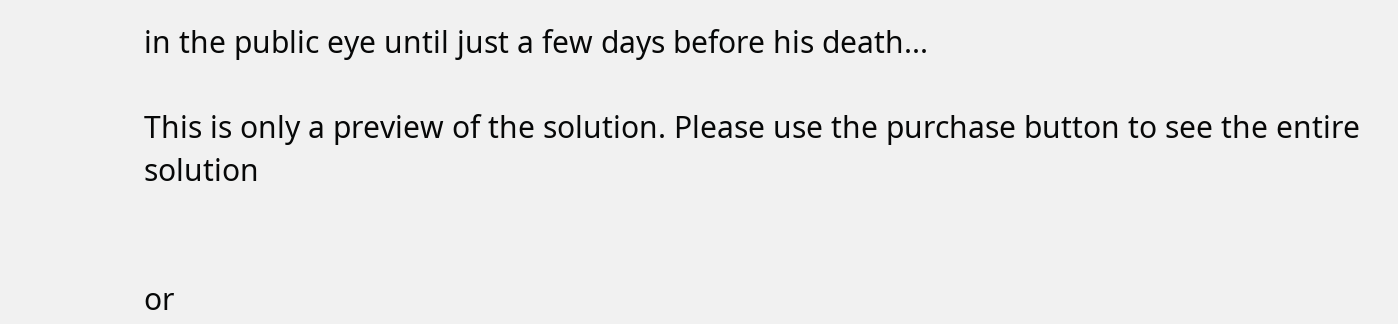in the public eye until just a few days before his death...

This is only a preview of the solution. Please use the purchase button to see the entire solution


or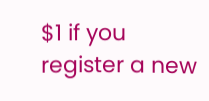$1 if you
register a new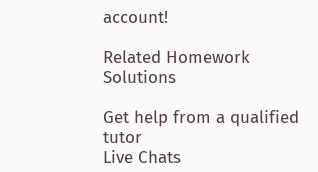account!

Related Homework Solutions

Get help from a qualified tutor
Live Chats